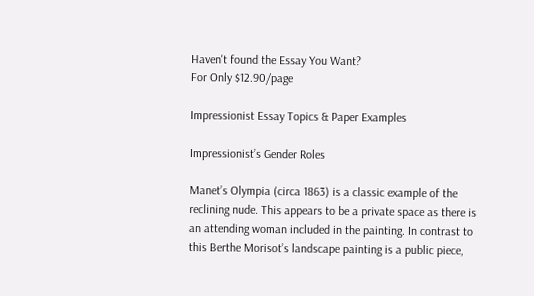Haven't found the Essay You Want?
For Only $12.90/page

Impressionist Essay Topics & Paper Examples

Impressionist’s Gender Roles

Manet’s Olympia (circa 1863) is a classic example of the reclining nude. This appears to be a private space as there is an attending woman included in the painting. In contrast to this Berthe Morisot’s landscape painting is a public piece,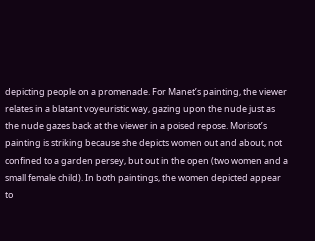depicting people on a promenade. For Manet’s painting, the viewer relates in a blatant voyeuristic way, gazing upon the nude just as the nude gazes back at the viewer in a poised repose. Morisot’s painting is striking because she depicts women out and about, not confined to a garden persey, but out in the open (two women and a small female child). In both paintings, the women depicted appear to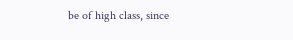be of high class, since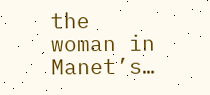the woman in Manet’s…